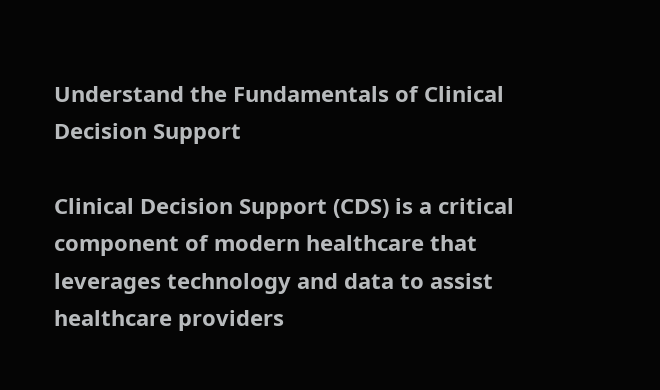Understand the Fundamentals of Clinical Decision Support

Clinical Decision Support (CDS) is a critical component of modern healthcare that leverages technology and data to assist healthcare providers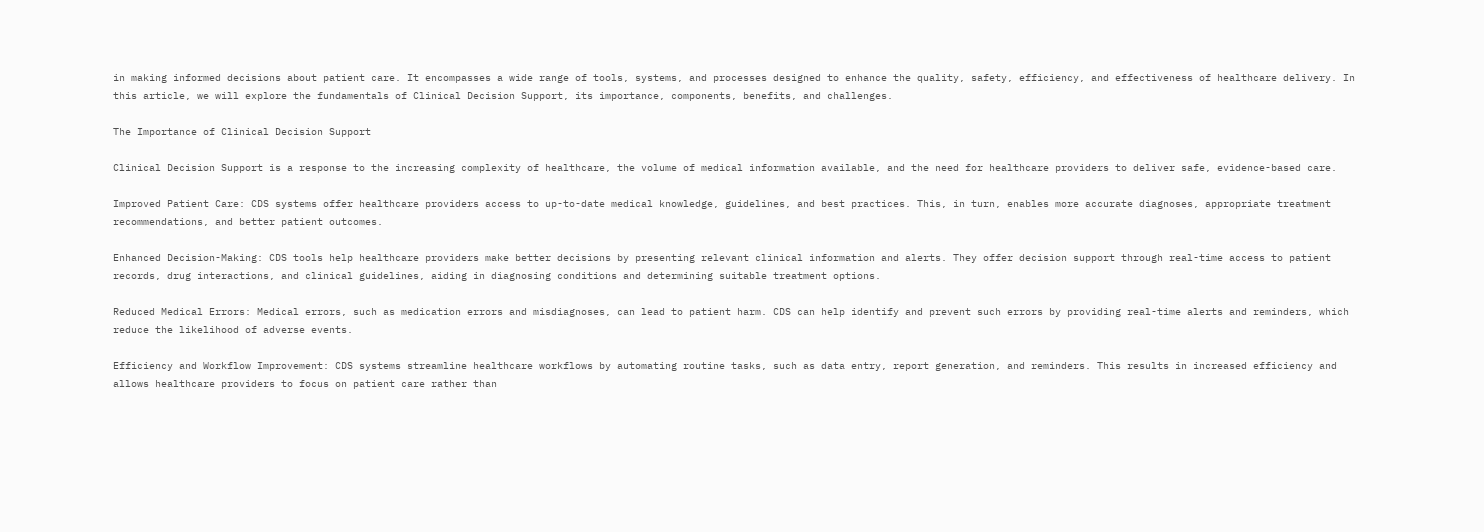in making informed decisions about patient care. It encompasses a wide range of tools, systems, and processes designed to enhance the quality, safety, efficiency, and effectiveness of healthcare delivery. In this article, we will explore the fundamentals of Clinical Decision Support, its importance, components, benefits, and challenges.

The Importance of Clinical Decision Support

Clinical Decision Support is a response to the increasing complexity of healthcare, the volume of medical information available, and the need for healthcare providers to deliver safe, evidence-based care.

Improved Patient Care: CDS systems offer healthcare providers access to up-to-date medical knowledge, guidelines, and best practices. This, in turn, enables more accurate diagnoses, appropriate treatment recommendations, and better patient outcomes.

Enhanced Decision-Making: CDS tools help healthcare providers make better decisions by presenting relevant clinical information and alerts. They offer decision support through real-time access to patient records, drug interactions, and clinical guidelines, aiding in diagnosing conditions and determining suitable treatment options.

Reduced Medical Errors: Medical errors, such as medication errors and misdiagnoses, can lead to patient harm. CDS can help identify and prevent such errors by providing real-time alerts and reminders, which reduce the likelihood of adverse events.

Efficiency and Workflow Improvement: CDS systems streamline healthcare workflows by automating routine tasks, such as data entry, report generation, and reminders. This results in increased efficiency and allows healthcare providers to focus on patient care rather than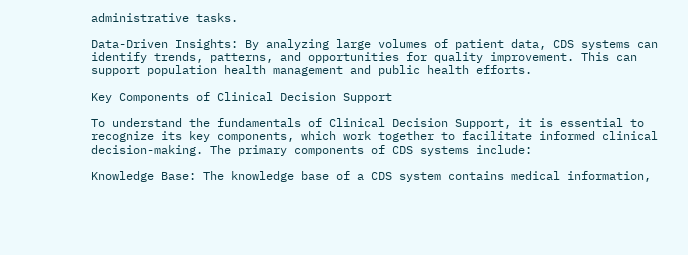administrative tasks.

Data-Driven Insights: By analyzing large volumes of patient data, CDS systems can identify trends, patterns, and opportunities for quality improvement. This can support population health management and public health efforts.

Key Components of Clinical Decision Support

To understand the fundamentals of Clinical Decision Support, it is essential to recognize its key components, which work together to facilitate informed clinical decision-making. The primary components of CDS systems include:

Knowledge Base: The knowledge base of a CDS system contains medical information,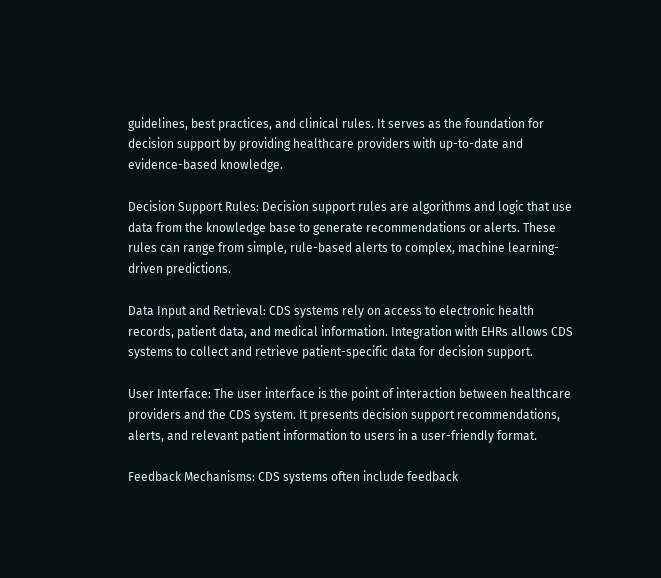guidelines, best practices, and clinical rules. It serves as the foundation for decision support by providing healthcare providers with up-to-date and evidence-based knowledge.

Decision Support Rules: Decision support rules are algorithms and logic that use data from the knowledge base to generate recommendations or alerts. These rules can range from simple, rule-based alerts to complex, machine learning-driven predictions.

Data Input and Retrieval: CDS systems rely on access to electronic health records, patient data, and medical information. Integration with EHRs allows CDS systems to collect and retrieve patient-specific data for decision support.

User Interface: The user interface is the point of interaction between healthcare providers and the CDS system. It presents decision support recommendations, alerts, and relevant patient information to users in a user-friendly format.

Feedback Mechanisms: CDS systems often include feedback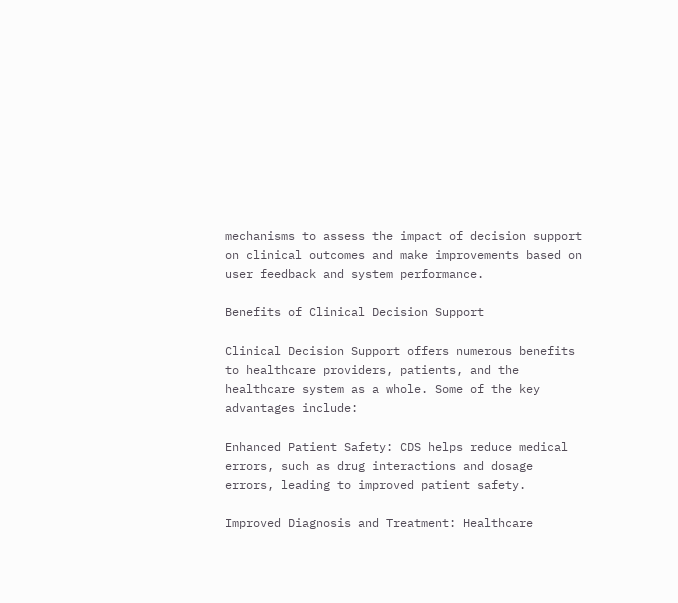mechanisms to assess the impact of decision support on clinical outcomes and make improvements based on user feedback and system performance.

Benefits of Clinical Decision Support

Clinical Decision Support offers numerous benefits to healthcare providers, patients, and the healthcare system as a whole. Some of the key advantages include:

Enhanced Patient Safety: CDS helps reduce medical errors, such as drug interactions and dosage errors, leading to improved patient safety.

Improved Diagnosis and Treatment: Healthcare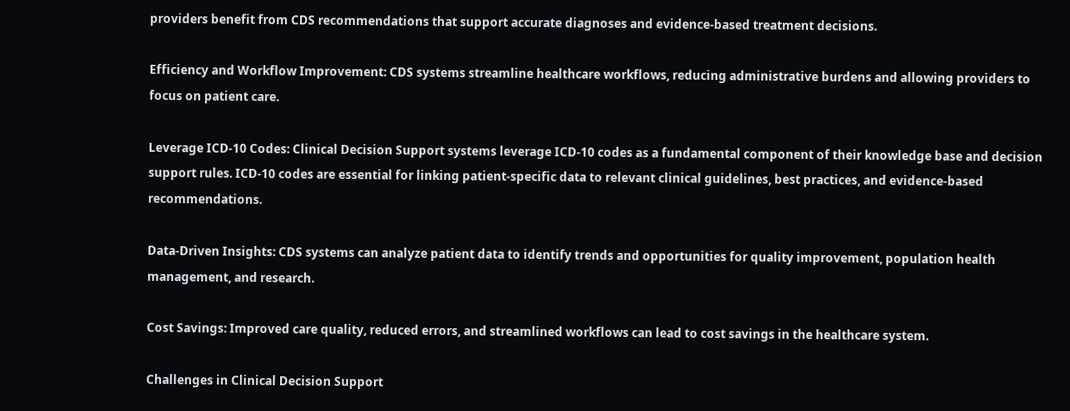providers benefit from CDS recommendations that support accurate diagnoses and evidence-based treatment decisions.

Efficiency and Workflow Improvement: CDS systems streamline healthcare workflows, reducing administrative burdens and allowing providers to focus on patient care.

Leverage ICD-10 Codes: Clinical Decision Support systems leverage ICD-10 codes as a fundamental component of their knowledge base and decision support rules. ICD-10 codes are essential for linking patient-specific data to relevant clinical guidelines, best practices, and evidence-based recommendations.

Data-Driven Insights: CDS systems can analyze patient data to identify trends and opportunities for quality improvement, population health management, and research.

Cost Savings: Improved care quality, reduced errors, and streamlined workflows can lead to cost savings in the healthcare system.

Challenges in Clinical Decision Support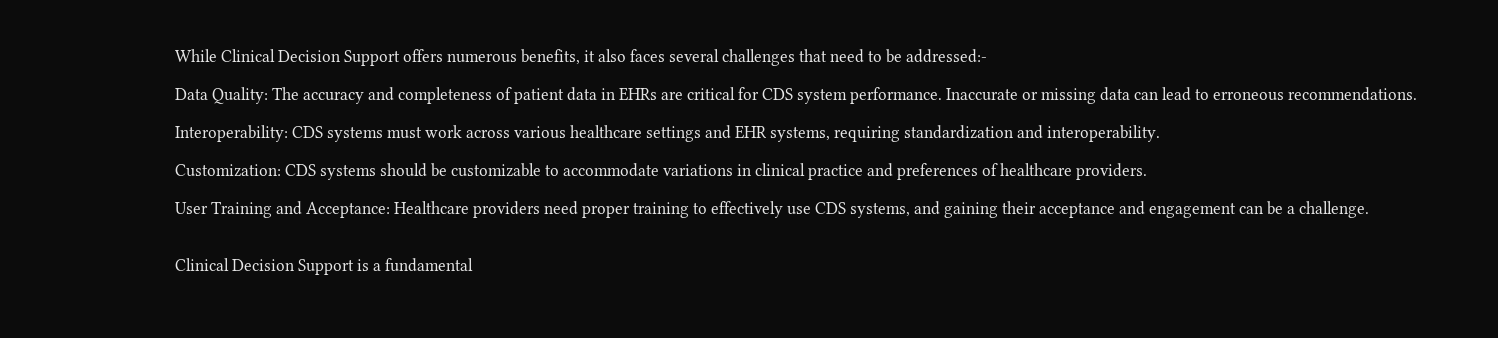While Clinical Decision Support offers numerous benefits, it also faces several challenges that need to be addressed:-

Data Quality: The accuracy and completeness of patient data in EHRs are critical for CDS system performance. Inaccurate or missing data can lead to erroneous recommendations.

Interoperability: CDS systems must work across various healthcare settings and EHR systems, requiring standardization and interoperability.

Customization: CDS systems should be customizable to accommodate variations in clinical practice and preferences of healthcare providers.

User Training and Acceptance: Healthcare providers need proper training to effectively use CDS systems, and gaining their acceptance and engagement can be a challenge.


Clinical Decision Support is a fundamental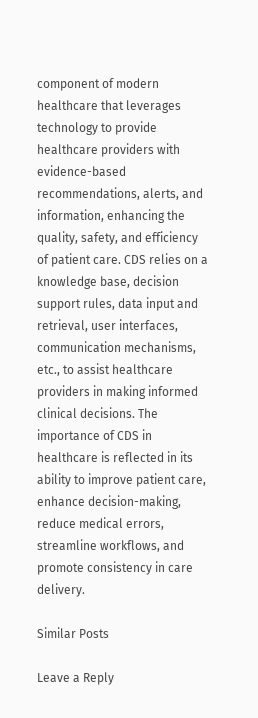component of modern healthcare that leverages technology to provide healthcare providers with evidence-based recommendations, alerts, and information, enhancing the quality, safety, and efficiency of patient care. CDS relies on a knowledge base, decision support rules, data input and retrieval, user interfaces, communication mechanisms, etc., to assist healthcare providers in making informed clinical decisions. The importance of CDS in healthcare is reflected in its ability to improve patient care, enhance decision-making, reduce medical errors, streamline workflows, and promote consistency in care delivery.

Similar Posts

Leave a Reply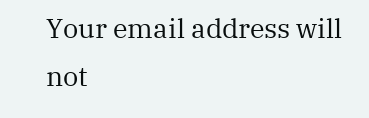Your email address will not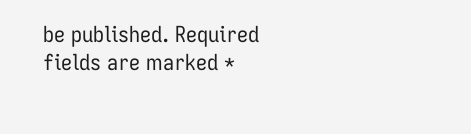be published. Required fields are marked *